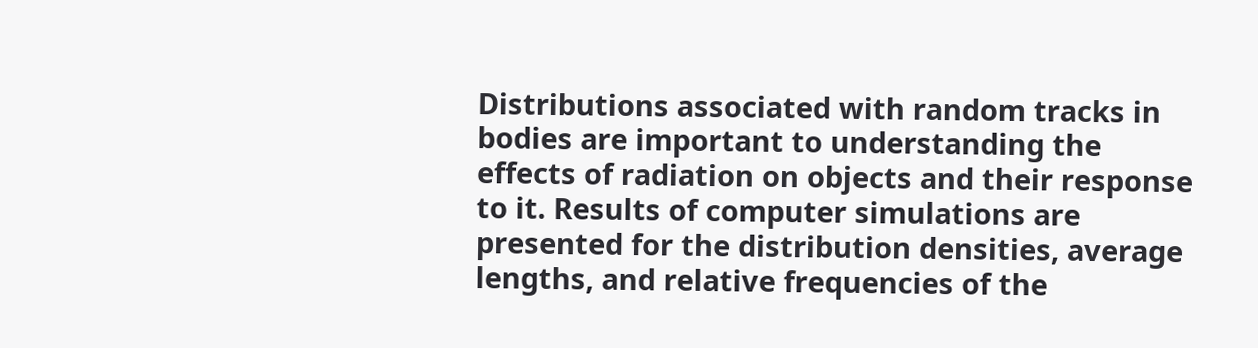Distributions associated with random tracks in bodies are important to understanding the effects of radiation on objects and their response to it. Results of computer simulations are presented for the distribution densities, average lengths, and relative frequencies of the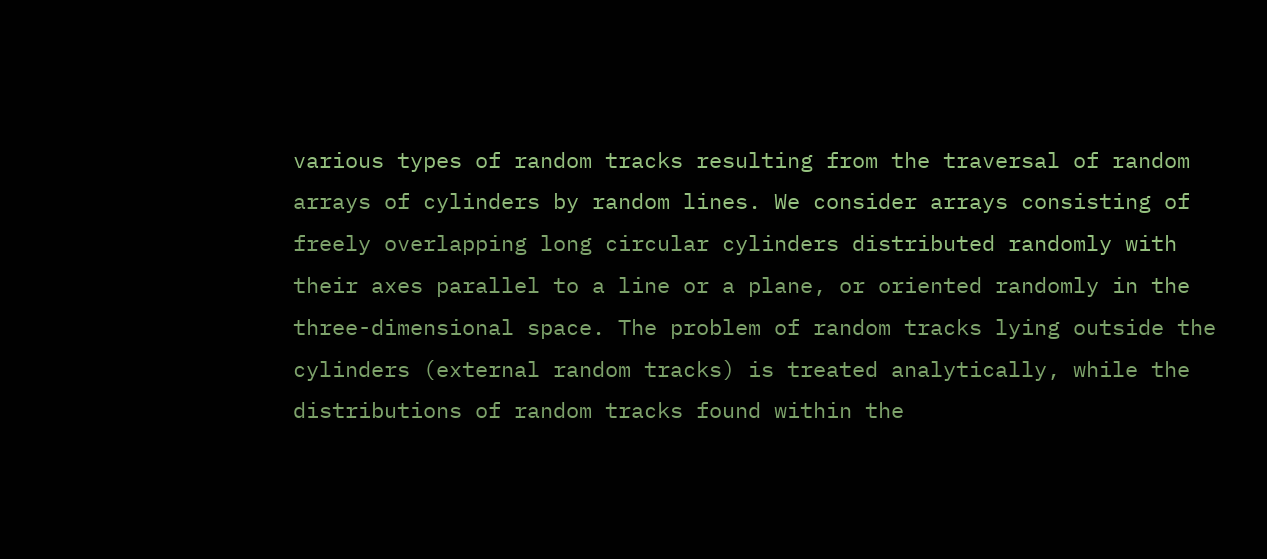various types of random tracks resulting from the traversal of random arrays of cylinders by random lines. We consider arrays consisting of freely overlapping long circular cylinders distributed randomly with their axes parallel to a line or a plane, or oriented randomly in the three-dimensional space. The problem of random tracks lying outside the cylinders (external random tracks) is treated analytically, while the distributions of random tracks found within the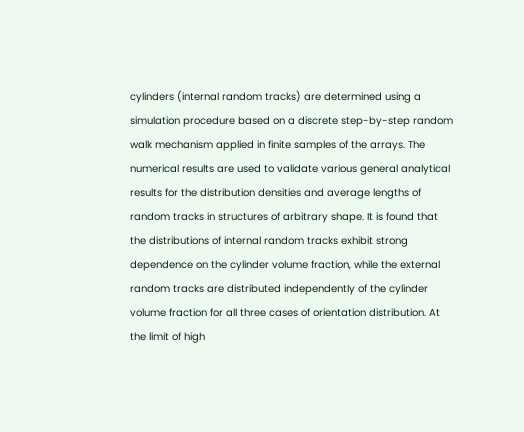cylinders (internal random tracks) are determined using a simulation procedure based on a discrete step-by-step random walk mechanism applied in finite samples of the arrays. The numerical results are used to validate various general analytical results for the distribution densities and average lengths of random tracks in structures of arbitrary shape. It is found that the distributions of internal random tracks exhibit strong dependence on the cylinder volume fraction, while the external random tracks are distributed independently of the cylinder volume fraction for all three cases of orientation distribution. At the limit of high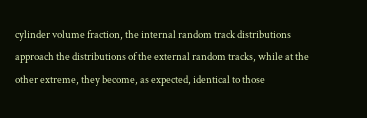cylinder volume fraction, the internal random track distributions approach the distributions of the external random tracks, while at the other extreme, they become, as expected, identical to those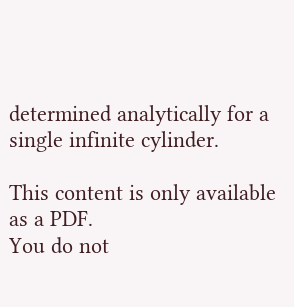determined analytically for a single infinite cylinder.

This content is only available as a PDF.
You do not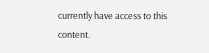currently have access to this content.